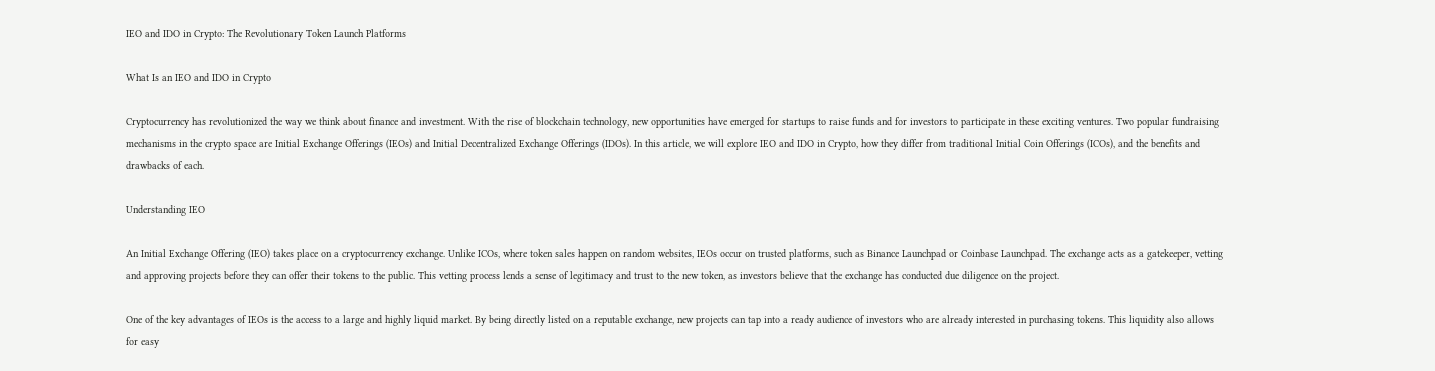IEO and IDO in Crypto: The Revolutionary Token Launch Platforms

What Is an IEO and IDO in Crypto

Cryptocurrency has revolutionized the way we think about finance and investment. With the rise of blockchain technology, new opportunities have emerged for startups to raise funds and for investors to participate in these exciting ventures. Two popular fundraising mechanisms in the crypto space are Initial Exchange Offerings (IEOs) and Initial Decentralized Exchange Offerings (IDOs). In this article, we will explore IEO and IDO in Crypto, how they differ from traditional Initial Coin Offerings (ICOs), and the benefits and drawbacks of each.

Understanding IEO

An Initial Exchange Offering (IEO) takes place on a cryptocurrency exchange. Unlike ICOs, where token sales happen on random websites, IEOs occur on trusted platforms, such as Binance Launchpad or Coinbase Launchpad. The exchange acts as a gatekeeper, vetting and approving projects before they can offer their tokens to the public. This vetting process lends a sense of legitimacy and trust to the new token, as investors believe that the exchange has conducted due diligence on the project.

One of the key advantages of IEOs is the access to a large and highly liquid market. By being directly listed on a reputable exchange, new projects can tap into a ready audience of investors who are already interested in purchasing tokens. This liquidity also allows for easy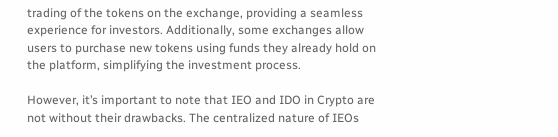trading of the tokens on the exchange, providing a seamless experience for investors. Additionally, some exchanges allow users to purchase new tokens using funds they already hold on the platform, simplifying the investment process.

However, it’s important to note that IEO and IDO in Crypto are not without their drawbacks. The centralized nature of IEOs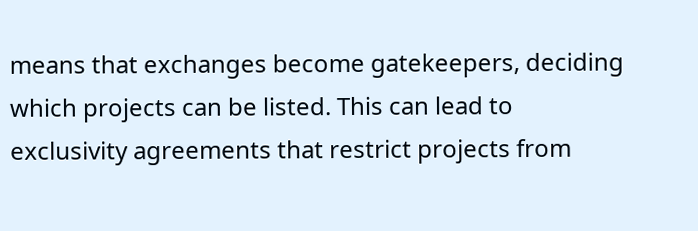means that exchanges become gatekeepers, deciding which projects can be listed. This can lead to exclusivity agreements that restrict projects from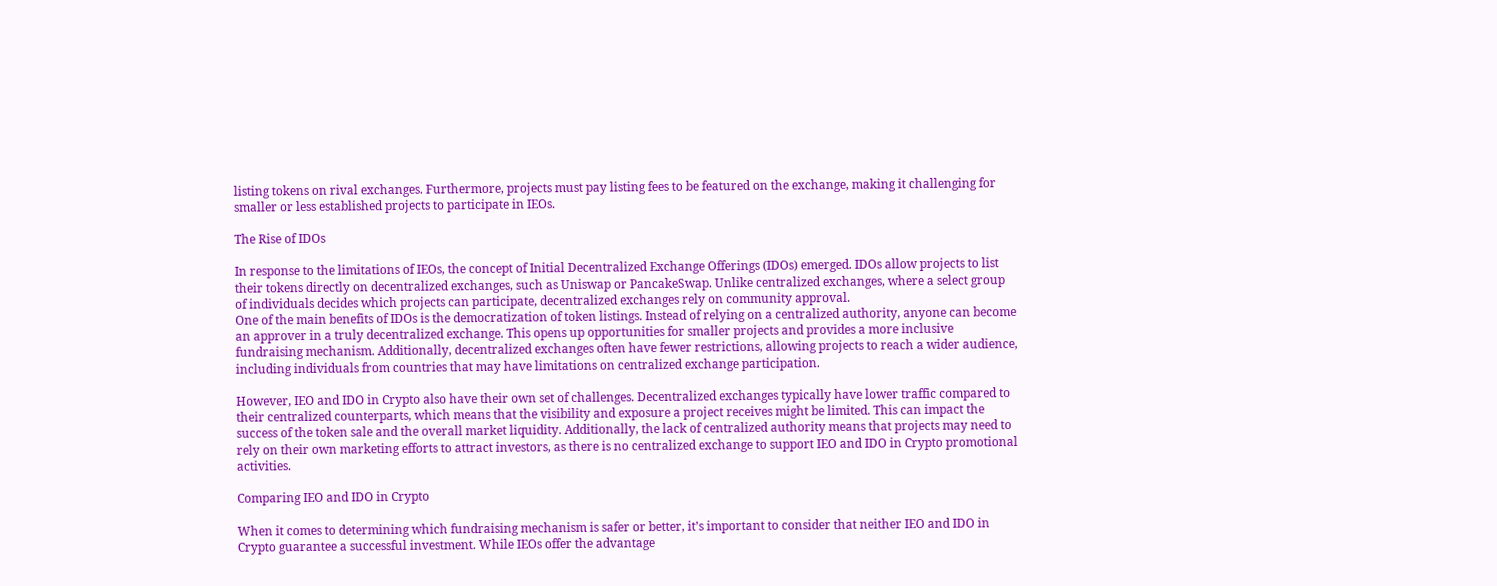listing tokens on rival exchanges. Furthermore, projects must pay listing fees to be featured on the exchange, making it challenging for smaller or less established projects to participate in IEOs.

The Rise of IDOs

In response to the limitations of IEOs, the concept of Initial Decentralized Exchange Offerings (IDOs) emerged. IDOs allow projects to list their tokens directly on decentralized exchanges, such as Uniswap or PancakeSwap. Unlike centralized exchanges, where a select group of individuals decides which projects can participate, decentralized exchanges rely on community approval.
One of the main benefits of IDOs is the democratization of token listings. Instead of relying on a centralized authority, anyone can become an approver in a truly decentralized exchange. This opens up opportunities for smaller projects and provides a more inclusive fundraising mechanism. Additionally, decentralized exchanges often have fewer restrictions, allowing projects to reach a wider audience, including individuals from countries that may have limitations on centralized exchange participation.

However, IEO and IDO in Crypto also have their own set of challenges. Decentralized exchanges typically have lower traffic compared to their centralized counterparts, which means that the visibility and exposure a project receives might be limited. This can impact the success of the token sale and the overall market liquidity. Additionally, the lack of centralized authority means that projects may need to rely on their own marketing efforts to attract investors, as there is no centralized exchange to support IEO and IDO in Crypto promotional activities.

Comparing IEO and IDO in Crypto

When it comes to determining which fundraising mechanism is safer or better, it’s important to consider that neither IEO and IDO in Crypto guarantee a successful investment. While IEOs offer the advantage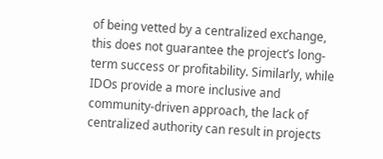of being vetted by a centralized exchange, this does not guarantee the project’s long-term success or profitability. Similarly, while IDOs provide a more inclusive and community-driven approach, the lack of centralized authority can result in projects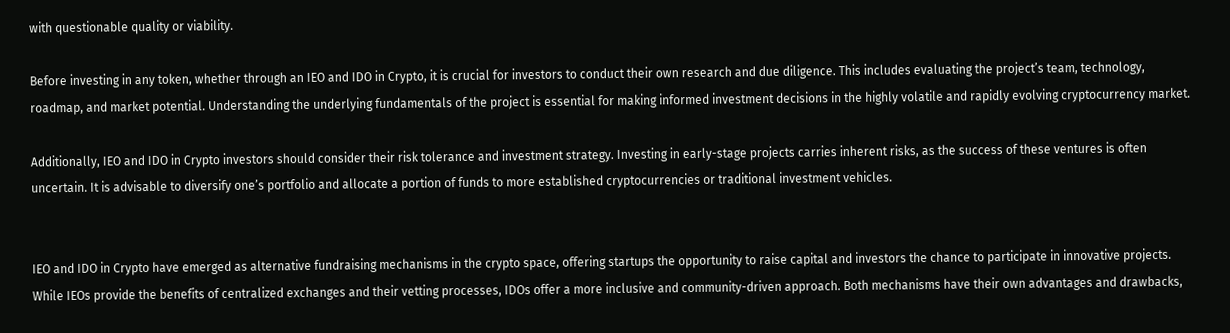with questionable quality or viability.

Before investing in any token, whether through an IEO and IDO in Crypto, it is crucial for investors to conduct their own research and due diligence. This includes evaluating the project’s team, technology, roadmap, and market potential. Understanding the underlying fundamentals of the project is essential for making informed investment decisions in the highly volatile and rapidly evolving cryptocurrency market.

Additionally, IEO and IDO in Crypto investors should consider their risk tolerance and investment strategy. Investing in early-stage projects carries inherent risks, as the success of these ventures is often uncertain. It is advisable to diversify one’s portfolio and allocate a portion of funds to more established cryptocurrencies or traditional investment vehicles.


IEO and IDO in Crypto have emerged as alternative fundraising mechanisms in the crypto space, offering startups the opportunity to raise capital and investors the chance to participate in innovative projects. While IEOs provide the benefits of centralized exchanges and their vetting processes, IDOs offer a more inclusive and community-driven approach. Both mechanisms have their own advantages and drawbacks,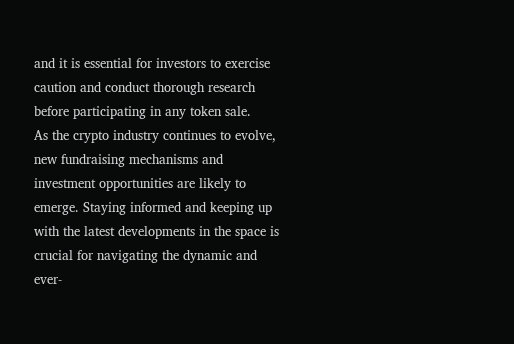and it is essential for investors to exercise caution and conduct thorough research before participating in any token sale.
As the crypto industry continues to evolve, new fundraising mechanisms and investment opportunities are likely to emerge. Staying informed and keeping up with the latest developments in the space is crucial for navigating the dynamic and ever-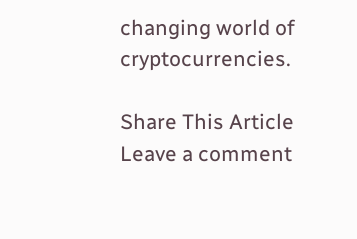changing world of cryptocurrencies.

Share This Article
Leave a comment